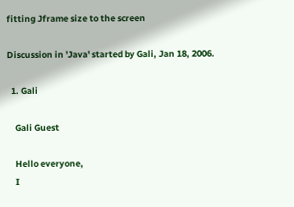fitting Jframe size to the screen

Discussion in 'Java' started by Gali, Jan 18, 2006.

  1. Gali

    Gali Guest

    Hello everyone,
    I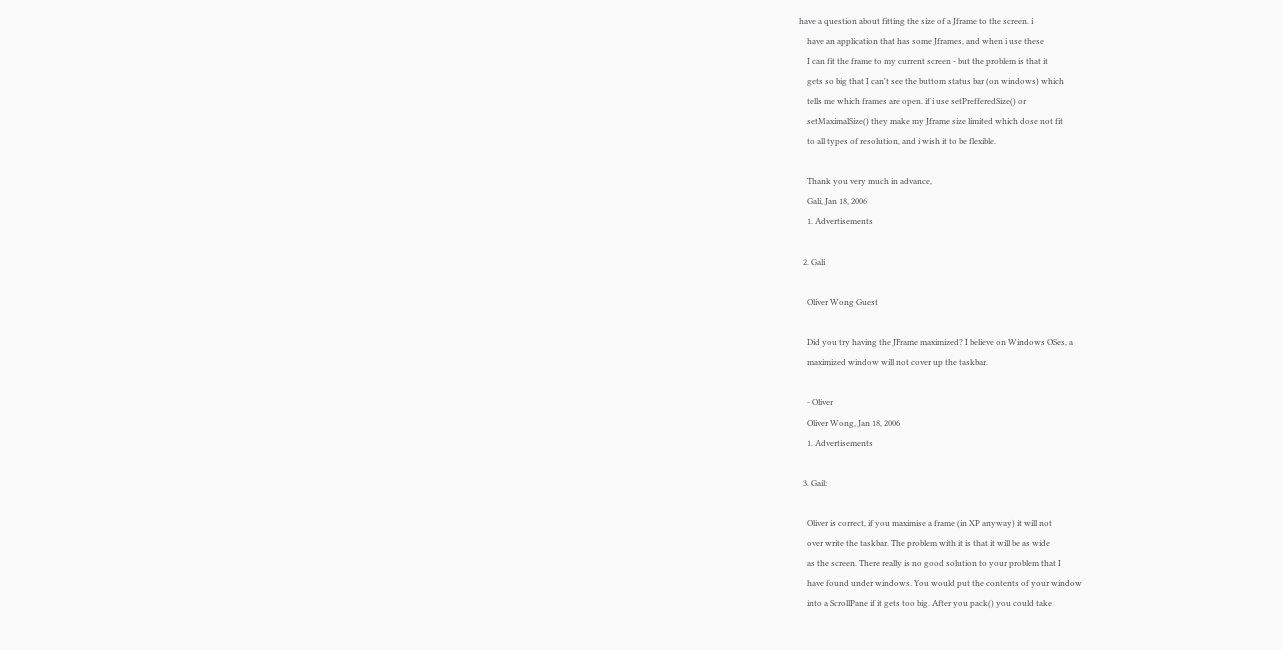have a question about fitting the size of a Jframe to the screen. i
    have an application that has some Jframes, and when i use these
    I can fit the frame to my current screen - but the problem is that it
    gets so big that I can't see the buttom status bar (on windows) which
    tells me which frames are open. if i use setPrefferedSize() or
    setMaximalSize() they make my Jframe size limited which dose not fit
    to all types of resolution, and i wish it to be flexible.

    Thank you very much in advance,
    Gali, Jan 18, 2006
    1. Advertisements

  2. Gali

    Oliver Wong Guest

    Did you try having the JFrame maximized? I believe on Windows OSes, a
    maximized window will not cover up the taskbar.

    - Oliver
    Oliver Wong, Jan 18, 2006
    1. Advertisements

  3. Gail:

    Oliver is correct, if you maximise a frame (in XP anyway) it will not
    over write the taskbar. The problem with it is that it will be as wide
    as the screen. There really is no good solution to your problem that I
    have found under windows. You would put the contents of your window
    into a ScrollPane if it gets too big. After you pack() you could take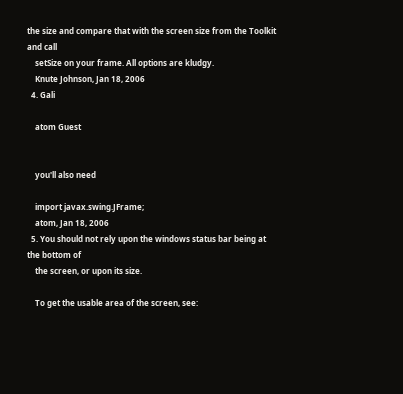the size and compare that with the screen size from the Toolkit and call
    setSize on your frame. All options are kludgy.
    Knute Johnson, Jan 18, 2006
  4. Gali

    atom Guest


    you'll also need

    import javax.swing.JFrame;
    atom, Jan 18, 2006
  5. You should not rely upon the windows status bar being at the bottom of
    the screen, or upon its size.

    To get the usable area of the screen, see: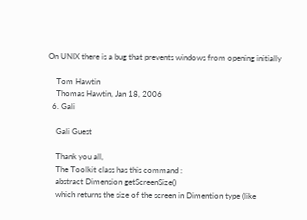On UNIX there is a bug that prevents windows from opening initially

    Tom Hawtin
    Thomas Hawtin, Jan 18, 2006
  6. Gali

    Gali Guest

    Thank you all,
    The Toolkit class has this command :
    abstract Dimension getScreenSize()
    which returns the size of the screen in Dimention type (like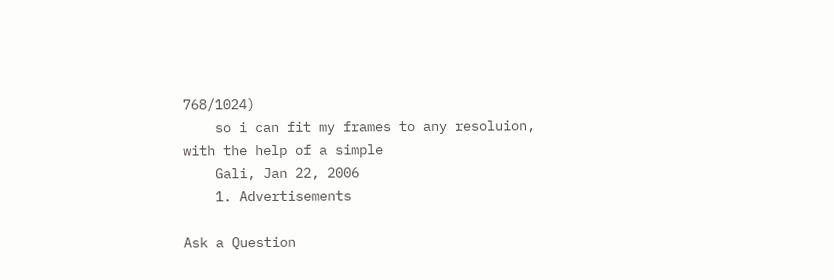768/1024)
    so i can fit my frames to any resoluion, with the help of a simple
    Gali, Jan 22, 2006
    1. Advertisements

Ask a Question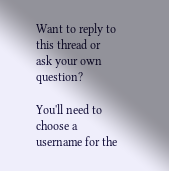Want to reply to this thread or ask your own question?

You'll need to choose a username for the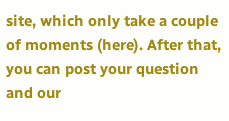site, which only take a couple of moments (here). After that, you can post your question and our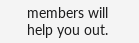members will help you out.